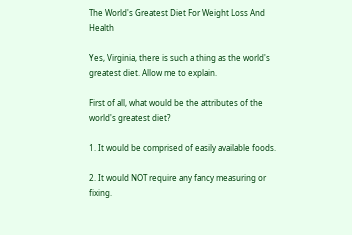The World's Greatest Diet For Weight Loss And Health

Yes, Virginia, there is such a thing as the world's greatest diet. Allow me to explain.

First of all, what would be the attributes of the world's greatest diet?

1. It would be comprised of easily available foods.

2. It would NOT require any fancy measuring or fixing.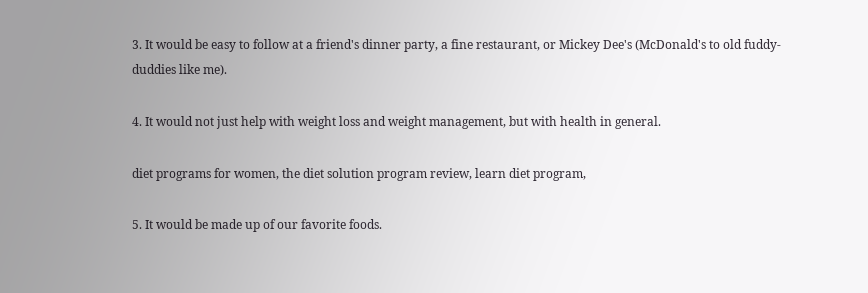3. It would be easy to follow at a friend's dinner party, a fine restaurant, or Mickey Dee's (McDonald's to old fuddy-duddies like me).

4. It would not just help with weight loss and weight management, but with health in general.

diet programs for women, the diet solution program review, learn diet program,

5. It would be made up of our favorite foods.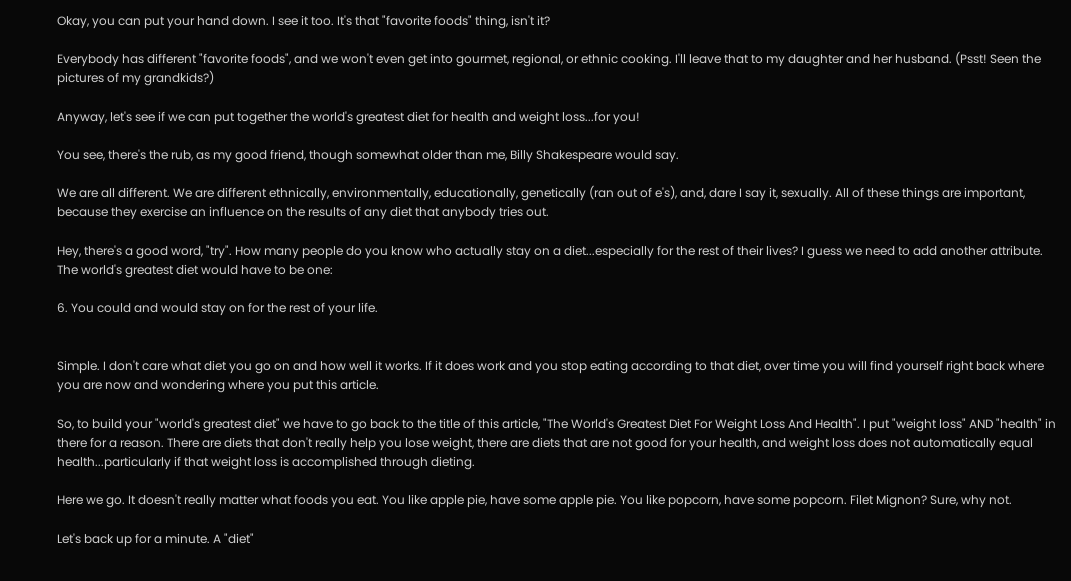Okay, you can put your hand down. I see it too. It's that "favorite foods" thing, isn't it?

Everybody has different "favorite foods", and we won't even get into gourmet, regional, or ethnic cooking. I'll leave that to my daughter and her husband. (Psst! Seen the pictures of my grandkids?)

Anyway, let's see if we can put together the world's greatest diet for health and weight loss...for you!

You see, there's the rub, as my good friend, though somewhat older than me, Billy Shakespeare would say.

We are all different. We are different ethnically, environmentally, educationally, genetically (ran out of e's), and, dare I say it, sexually. All of these things are important, because they exercise an influence on the results of any diet that anybody tries out.

Hey, there's a good word, "try". How many people do you know who actually stay on a diet...especially for the rest of their lives? I guess we need to add another attribute. The world's greatest diet would have to be one:

6. You could and would stay on for the rest of your life.


Simple. I don't care what diet you go on and how well it works. If it does work and you stop eating according to that diet, over time you will find yourself right back where you are now and wondering where you put this article.

So, to build your "world's greatest diet" we have to go back to the title of this article, "The World's Greatest Diet For Weight Loss And Health". I put "weight loss" AND "health" in there for a reason. There are diets that don't really help you lose weight, there are diets that are not good for your health, and weight loss does not automatically equal health...particularly if that weight loss is accomplished through dieting.

Here we go. It doesn't really matter what foods you eat. You like apple pie, have some apple pie. You like popcorn, have some popcorn. Filet Mignon? Sure, why not.

Let's back up for a minute. A "diet"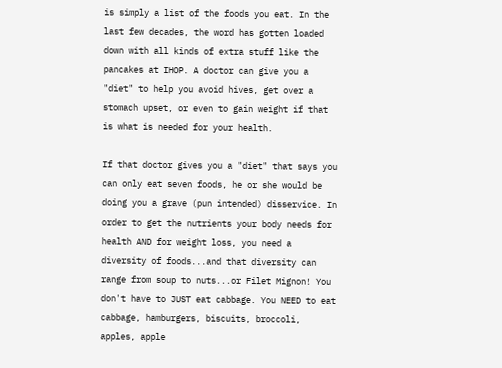is simply a list of the foods you eat. In the last few decades, the word has gotten loaded down with all kinds of extra stuff like the pancakes at IHOP. A doctor can give you a "diet" to help you avoid hives, get over a stomach upset, or even to gain weight if that is what is needed for your health.

If that doctor gives you a "diet" that says you can only eat seven foods, he or she would be doing you a grave (pun intended) disservice. In order to get the nutrients your body needs for health AND for weight loss, you need a diversity of foods...and that diversity can range from soup to nuts...or Filet Mignon! You don't have to JUST eat cabbage. You NEED to eat cabbage, hamburgers, biscuits, broccoli, apples, apple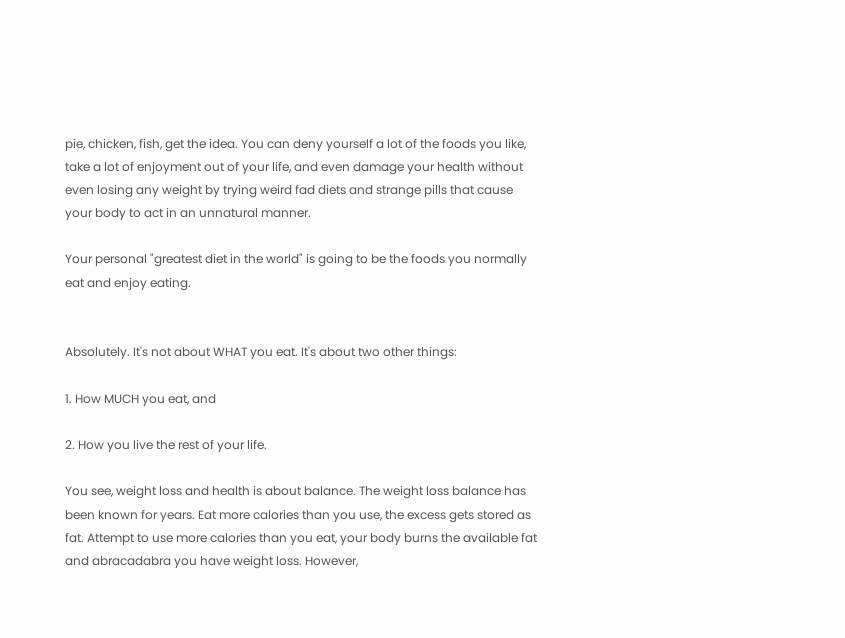pie, chicken, fish, get the idea. You can deny yourself a lot of the foods you like, take a lot of enjoyment out of your life, and even damage your health without even losing any weight by trying weird fad diets and strange pills that cause your body to act in an unnatural manner.

Your personal "greatest diet in the world" is going to be the foods you normally eat and enjoy eating.


Absolutely. It's not about WHAT you eat. It's about two other things:

1. How MUCH you eat, and

2. How you live the rest of your life.

You see, weight loss and health is about balance. The weight loss balance has been known for years. Eat more calories than you use, the excess gets stored as fat. Attempt to use more calories than you eat, your body burns the available fat and abracadabra you have weight loss. However,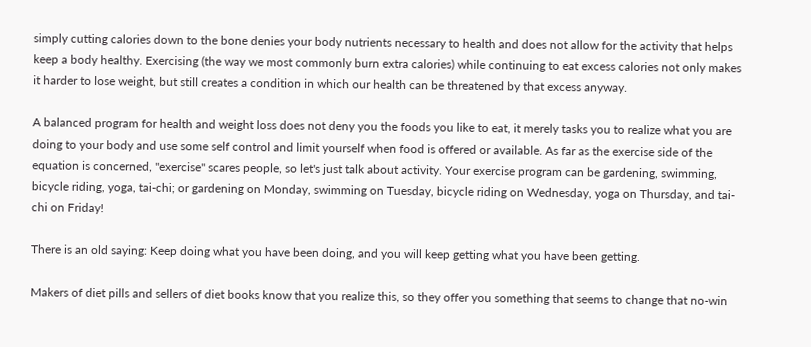simply cutting calories down to the bone denies your body nutrients necessary to health and does not allow for the activity that helps keep a body healthy. Exercising (the way we most commonly burn extra calories) while continuing to eat excess calories not only makes it harder to lose weight, but still creates a condition in which our health can be threatened by that excess anyway.

A balanced program for health and weight loss does not deny you the foods you like to eat, it merely tasks you to realize what you are doing to your body and use some self control and limit yourself when food is offered or available. As far as the exercise side of the equation is concerned, "exercise" scares people, so let's just talk about activity. Your exercise program can be gardening, swimming, bicycle riding, yoga, tai-chi; or gardening on Monday, swimming on Tuesday, bicycle riding on Wednesday, yoga on Thursday, and tai-chi on Friday!

There is an old saying: Keep doing what you have been doing, and you will keep getting what you have been getting.

Makers of diet pills and sellers of diet books know that you realize this, so they offer you something that seems to change that no-win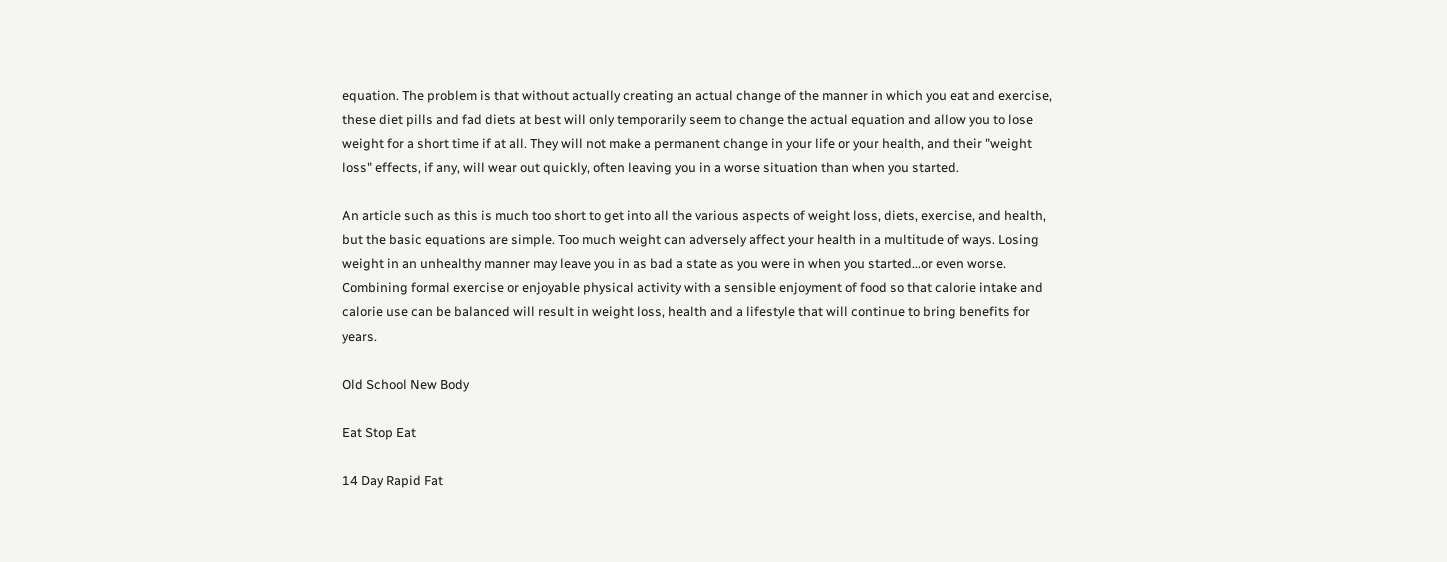equation. The problem is that without actually creating an actual change of the manner in which you eat and exercise, these diet pills and fad diets at best will only temporarily seem to change the actual equation and allow you to lose weight for a short time if at all. They will not make a permanent change in your life or your health, and their "weight loss" effects, if any, will wear out quickly, often leaving you in a worse situation than when you started.

An article such as this is much too short to get into all the various aspects of weight loss, diets, exercise, and health, but the basic equations are simple. Too much weight can adversely affect your health in a multitude of ways. Losing weight in an unhealthy manner may leave you in as bad a state as you were in when you started...or even worse. Combining formal exercise or enjoyable physical activity with a sensible enjoyment of food so that calorie intake and calorie use can be balanced will result in weight loss, health and a lifestyle that will continue to bring benefits for years.

Old School New Body

Eat Stop Eat

14 Day Rapid Fat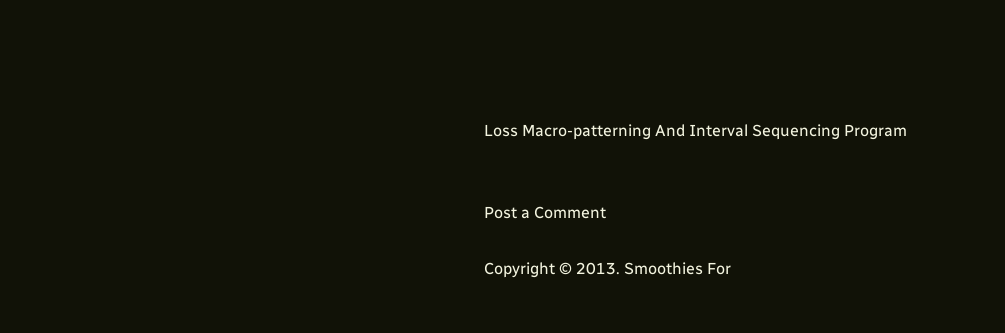Loss Macro-patterning And Interval Sequencing Program


Post a Comment

Copyright © 2013. Smoothies For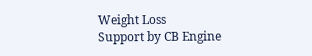Weight Loss
Support by CB Engine